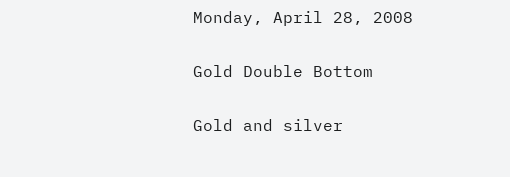Monday, April 28, 2008

Gold Double Bottom

Gold and silver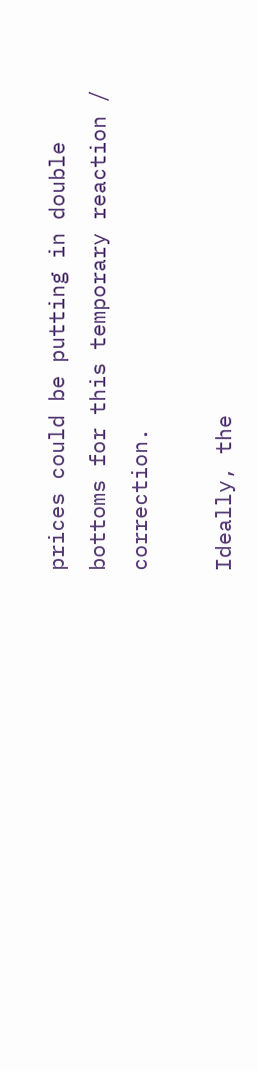prices could be putting in double bottoms for this temporary reaction / correction.

Ideally, the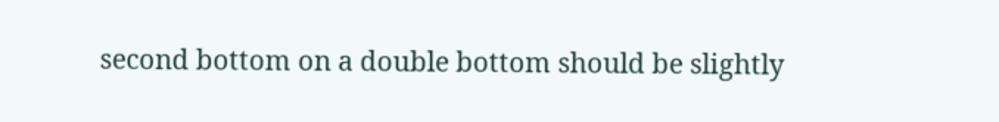second bottom on a double bottom should be slightly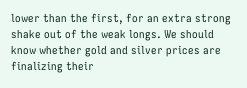lower than the first, for an extra strong shake out of the weak longs. We should know whether gold and silver prices are finalizing their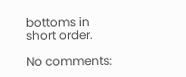bottoms in short order.

No comments: